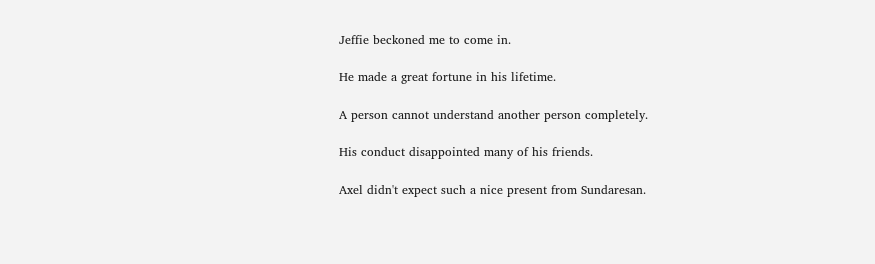Jeffie beckoned me to come in.

He made a great fortune in his lifetime.

A person cannot understand another person completely.

His conduct disappointed many of his friends.

Axel didn't expect such a nice present from Sundaresan.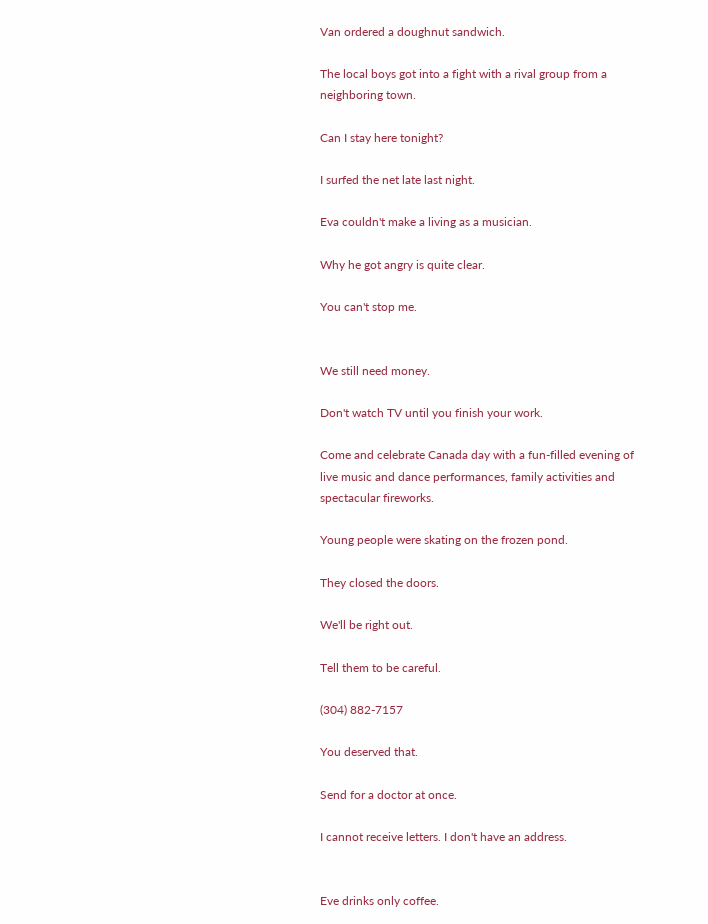Van ordered a doughnut sandwich.

The local boys got into a fight with a rival group from a neighboring town.

Can I stay here tonight?

I surfed the net late last night.

Eva couldn't make a living as a musician.

Why he got angry is quite clear.

You can't stop me.


We still need money.

Don't watch TV until you finish your work.

Come and celebrate Canada day with a fun-filled evening of live music and dance performances, family activities and spectacular fireworks.

Young people were skating on the frozen pond.

They closed the doors.

We'll be right out.

Tell them to be careful.

(304) 882-7157

You deserved that.

Send for a doctor at once.

I cannot receive letters. I don't have an address.


Eve drinks only coffee.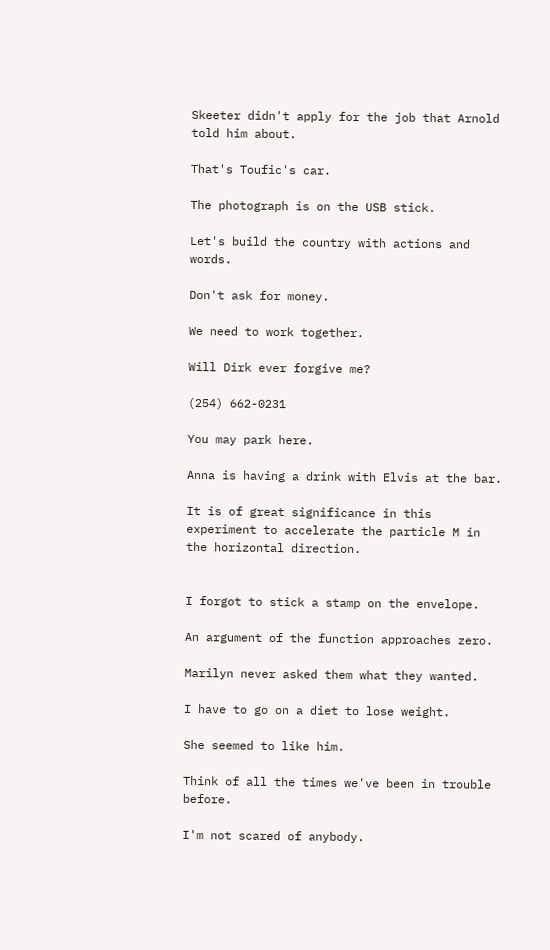Skeeter didn't apply for the job that Arnold told him about.

That's Toufic's car.

The photograph is on the USB stick.

Let's build the country with actions and words.

Don't ask for money.

We need to work together.

Will Dirk ever forgive me?

(254) 662-0231

You may park here.

Anna is having a drink with Elvis at the bar.

It is of great significance in this experiment to accelerate the particle M in the horizontal direction.


I forgot to stick a stamp on the envelope.

An argument of the function approaches zero.

Marilyn never asked them what they wanted.

I have to go on a diet to lose weight.

She seemed to like him.

Think of all the times we've been in trouble before.

I'm not scared of anybody.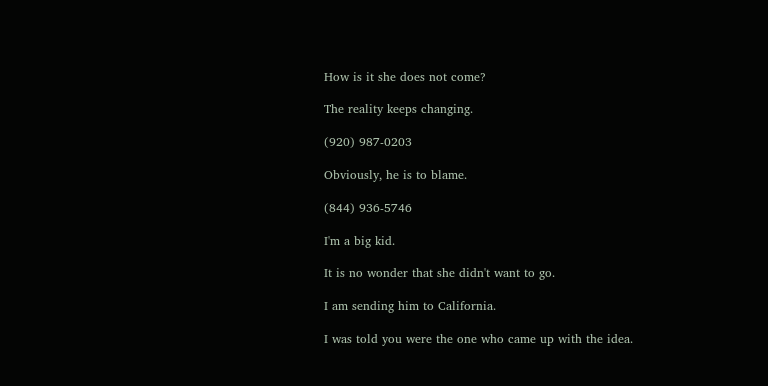How is it she does not come?

The reality keeps changing.

(920) 987-0203

Obviously, he is to blame.

(844) 936-5746

I'm a big kid.

It is no wonder that she didn't want to go.

I am sending him to California.

I was told you were the one who came up with the idea.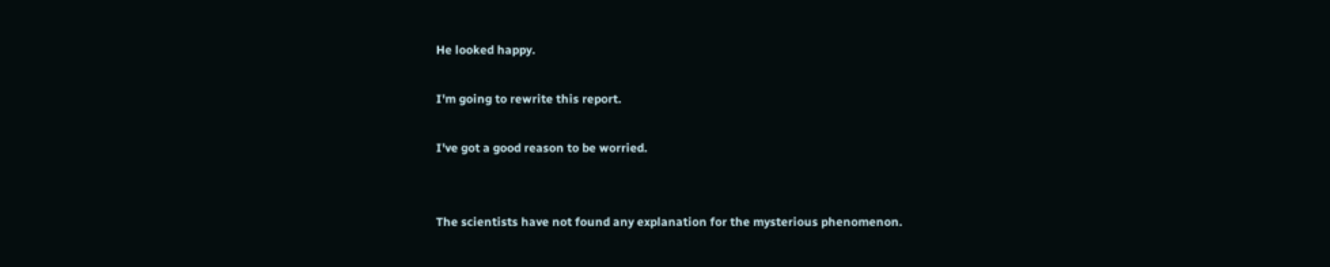He looked happy.

I'm going to rewrite this report.

I've got a good reason to be worried.


The scientists have not found any explanation for the mysterious phenomenon.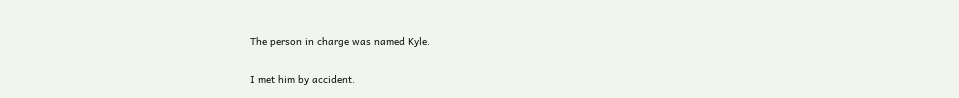The person in charge was named Kyle.

I met him by accident.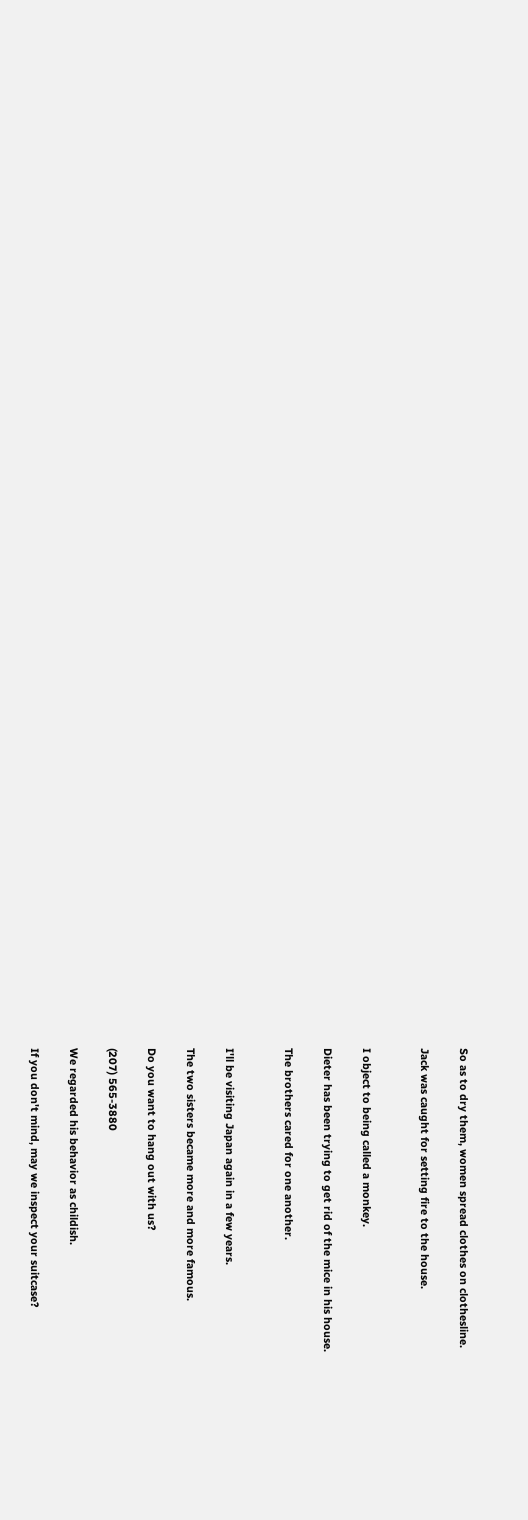So as to dry them, women spread clothes on clothesline.

Jack was caught for setting fire to the house.


I object to being called a monkey.

Dieter has been trying to get rid of the mice in his house.

The brothers cared for one another.


I'll be visiting Japan again in a few years.

The two sisters became more and more famous.

Do you want to hang out with us?

(207) 565-3880

We regarded his behavior as childish.

If you don't mind, may we inspect your suitcase?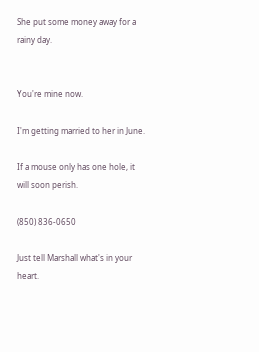She put some money away for a rainy day.


You're mine now.

I'm getting married to her in June.

If a mouse only has one hole, it will soon perish.

(850) 836-0650

Just tell Marshall what's in your heart.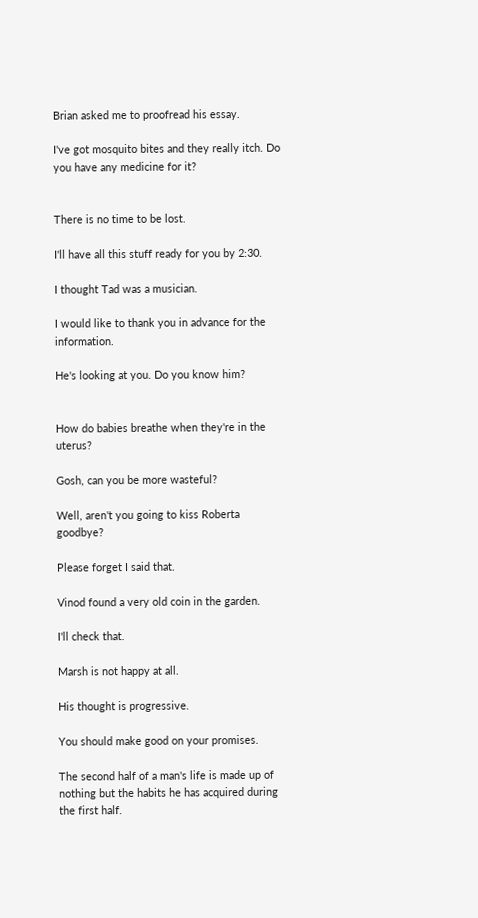Brian asked me to proofread his essay.

I've got mosquito bites and they really itch. Do you have any medicine for it?


There is no time to be lost.

I'll have all this stuff ready for you by 2:30.

I thought Tad was a musician.

I would like to thank you in advance for the information.

He's looking at you. Do you know him?


How do babies breathe when they're in the uterus?

Gosh, can you be more wasteful?

Well, aren't you going to kiss Roberta goodbye?

Please forget I said that.

Vinod found a very old coin in the garden.

I'll check that.

Marsh is not happy at all.

His thought is progressive.

You should make good on your promises.

The second half of a man's life is made up of nothing but the habits he has acquired during the first half.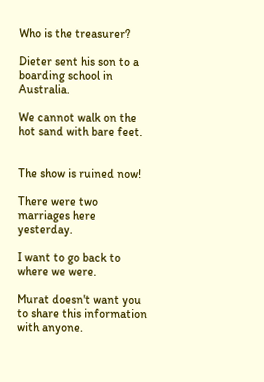Who is the treasurer?

Dieter sent his son to a boarding school in Australia.

We cannot walk on the hot sand with bare feet.


The show is ruined now!

There were two marriages here yesterday.

I want to go back to where we were.

Murat doesn't want you to share this information with anyone.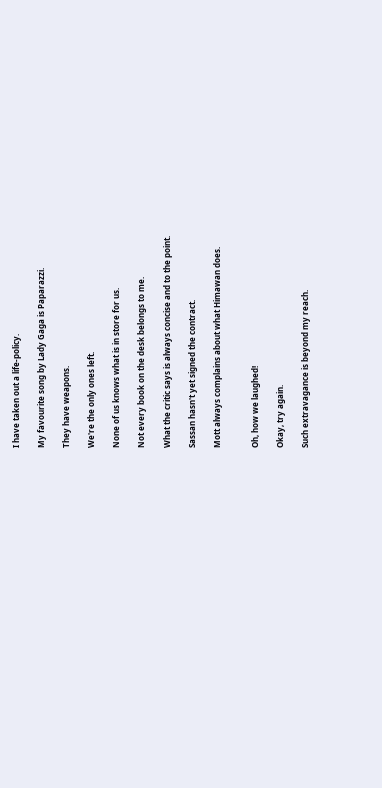I have taken out a life-policy.

My favourite song by Lady Gaga is Paparazzi.

They have weapons.

We're the only ones left.

None of us knows what is in store for us.

Not every book on the desk belongs to me.

What the critic says is always concise and to the point.

Sassan hasn't yet signed the contract.

Mott always complains about what Himawan does.


Oh, how we laughed!

Okay, try again.

Such extravagance is beyond my reach.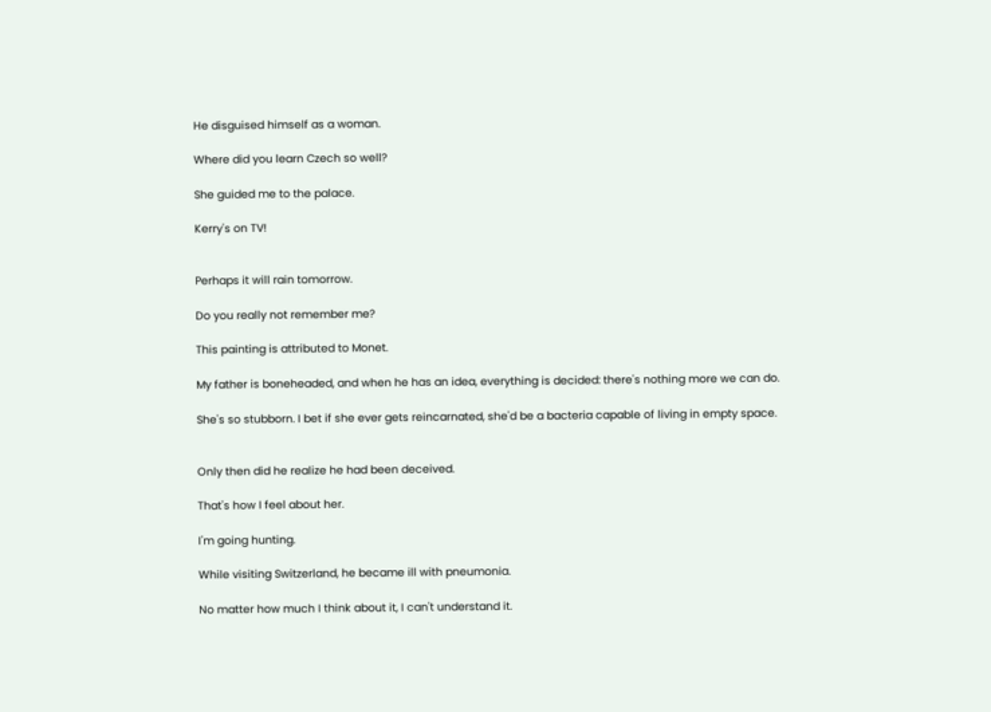He disguised himself as a woman.

Where did you learn Czech so well?

She guided me to the palace.

Kerry's on TV!


Perhaps it will rain tomorrow.

Do you really not remember me?

This painting is attributed to Monet.

My father is boneheaded, and when he has an idea, everything is decided: there's nothing more we can do.

She's so stubborn. I bet if she ever gets reincarnated, she'd be a bacteria capable of living in empty space.


Only then did he realize he had been deceived.

That's how I feel about her.

I'm going hunting.

While visiting Switzerland, he became ill with pneumonia.

No matter how much I think about it, I can't understand it.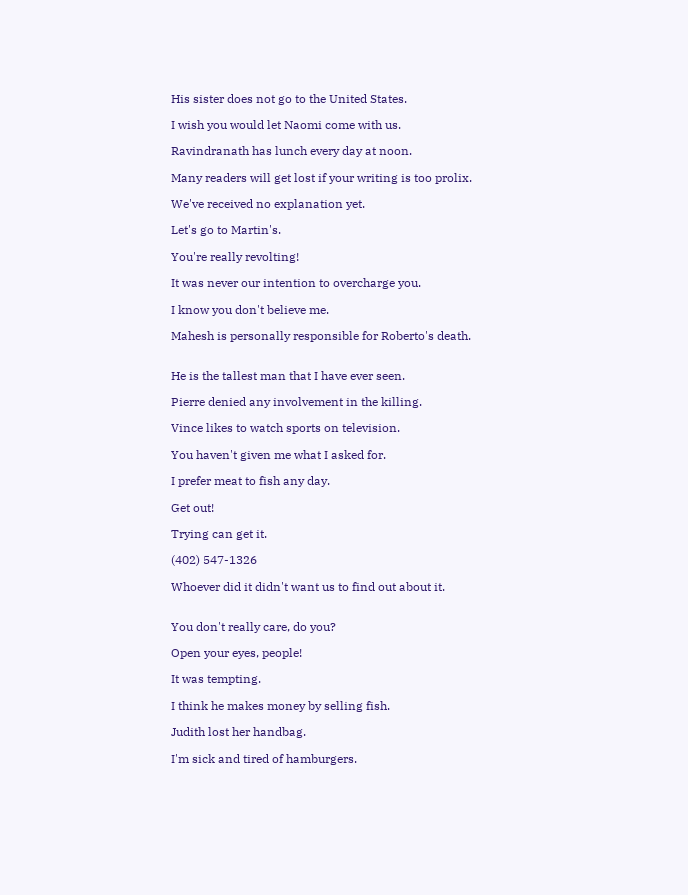His sister does not go to the United States.

I wish you would let Naomi come with us.

Ravindranath has lunch every day at noon.

Many readers will get lost if your writing is too prolix.

We've received no explanation yet.

Let's go to Martin's.

You're really revolting!

It was never our intention to overcharge you.

I know you don't believe me.

Mahesh is personally responsible for Roberto's death.


He is the tallest man that I have ever seen.

Pierre denied any involvement in the killing.

Vince likes to watch sports on television.

You haven't given me what I asked for.

I prefer meat to fish any day.

Get out!

Trying can get it.

(402) 547-1326

Whoever did it didn't want us to find out about it.


You don't really care, do you?

Open your eyes, people!

It was tempting.

I think he makes money by selling fish.

Judith lost her handbag.

I'm sick and tired of hamburgers.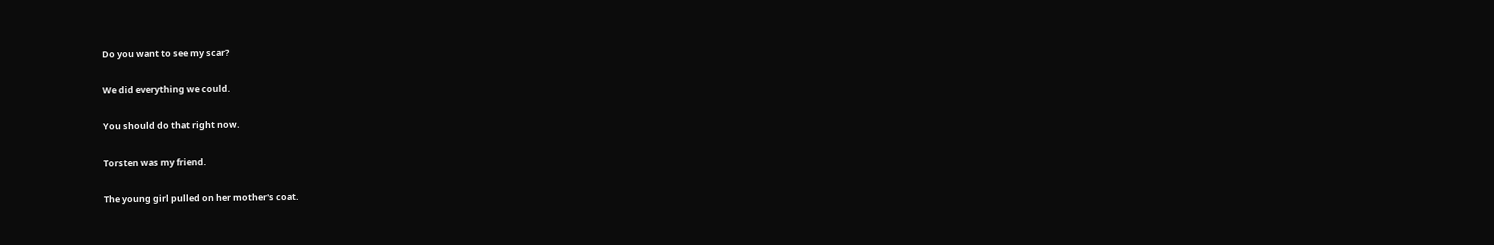Do you want to see my scar?

We did everything we could.

You should do that right now.

Torsten was my friend.

The young girl pulled on her mother's coat.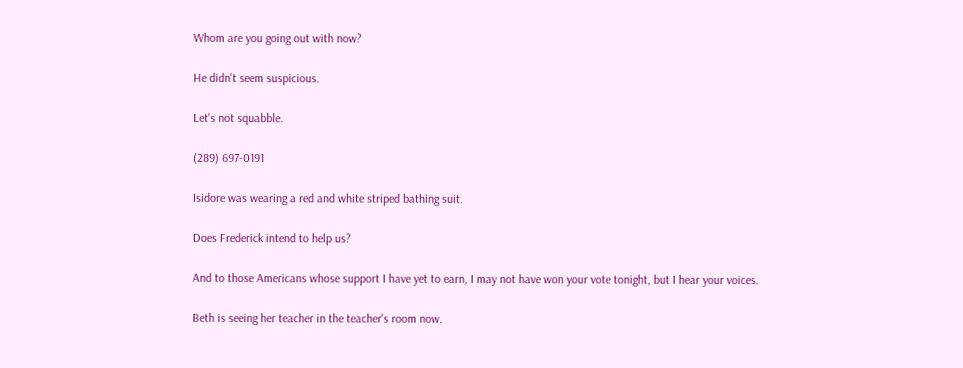Whom are you going out with now?

He didn't seem suspicious.

Let's not squabble.

(289) 697-0191

Isidore was wearing a red and white striped bathing suit.

Does Frederick intend to help us?

And to those Americans whose support I have yet to earn, I may not have won your vote tonight, but I hear your voices.

Beth is seeing her teacher in the teacher's room now.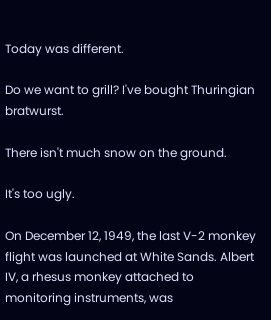Today was different.

Do we want to grill? I've bought Thuringian bratwurst.

There isn't much snow on the ground.

It's too ugly.

On December 12, 1949, the last V-2 monkey flight was launched at White Sands. Albert IV, a rhesus monkey attached to monitoring instruments, was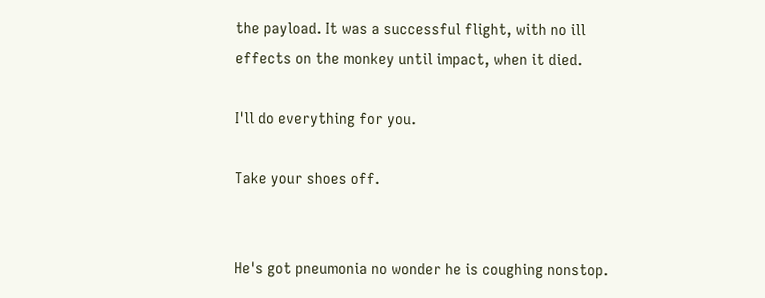the payload. It was a successful flight, with no ill effects on the monkey until impact, when it died.

I'll do everything for you.

Take your shoes off.


He's got pneumonia no wonder he is coughing nonstop.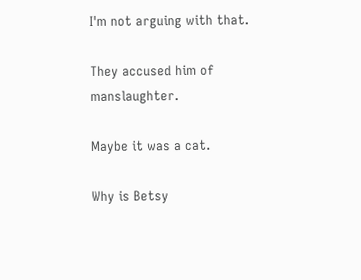I'm not arguing with that.

They accused him of manslaughter.

Maybe it was a cat.

Why is Betsy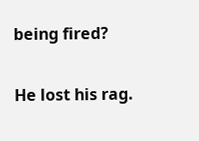being fired?

He lost his rag.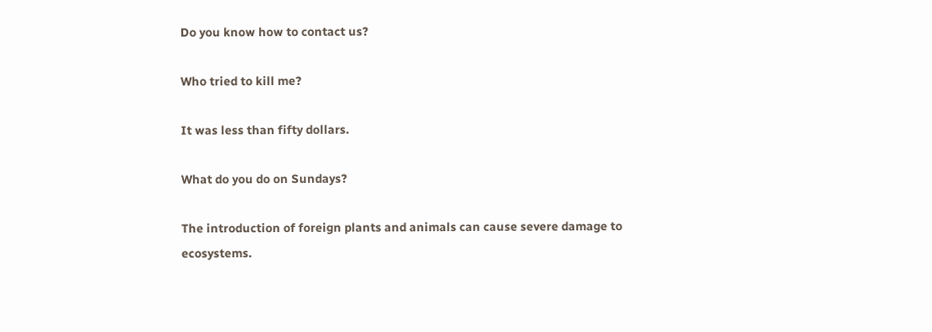Do you know how to contact us?

Who tried to kill me?

It was less than fifty dollars.

What do you do on Sundays?

The introduction of foreign plants and animals can cause severe damage to ecosystems.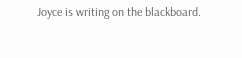Joyce is writing on the blackboard.